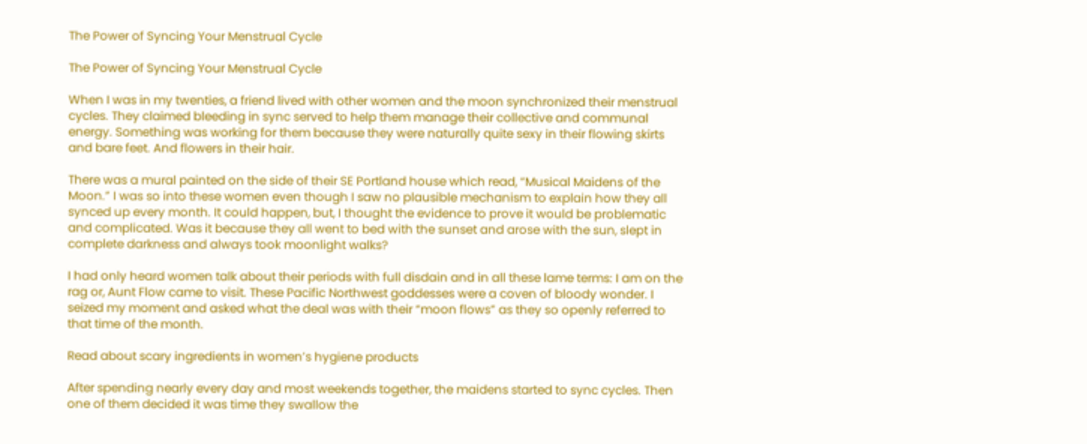The Power of Syncing Your Menstrual Cycle

The Power of Syncing Your Menstrual Cycle

When I was in my twenties, a friend lived with other women and the moon synchronized their menstrual cycles. They claimed bleeding in sync served to help them manage their collective and communal energy. Something was working for them because they were naturally quite sexy in their flowing skirts and bare feet. And flowers in their hair.

There was a mural painted on the side of their SE Portland house which read, “Musical Maidens of the Moon.” I was so into these women even though I saw no plausible mechanism to explain how they all synced up every month. It could happen, but, I thought the evidence to prove it would be problematic and complicated. Was it because they all went to bed with the sunset and arose with the sun, slept in complete darkness and always took moonlight walks?

I had only heard women talk about their periods with full disdain and in all these lame terms: I am on the rag or, Aunt Flow came to visit. These Pacific Northwest goddesses were a coven of bloody wonder. I seized my moment and asked what the deal was with their “moon flows” as they so openly referred to that time of the month.

Read about scary ingredients in women’s hygiene products

After spending nearly every day and most weekends together, the maidens started to sync cycles. Then one of them decided it was time they swallow the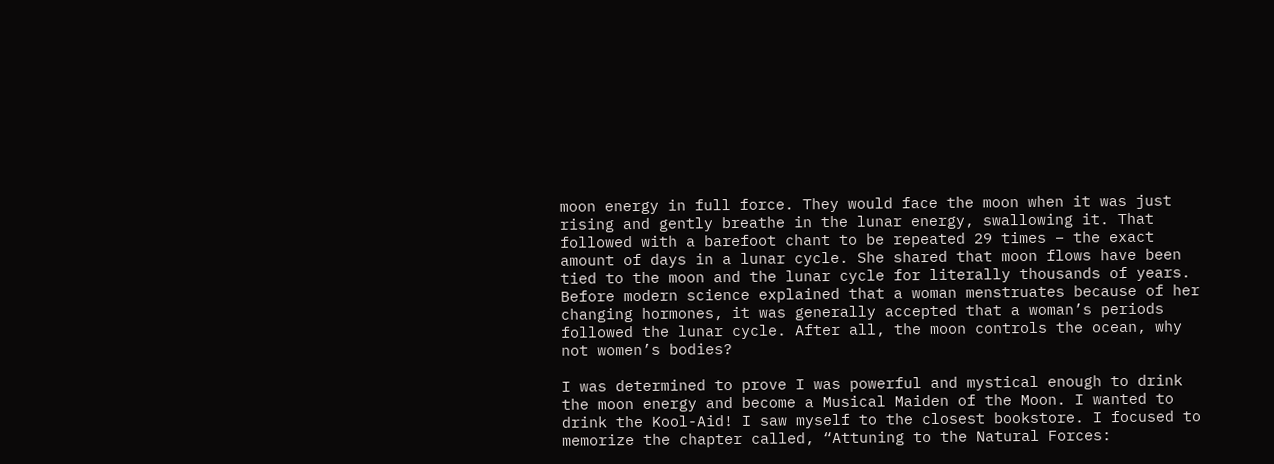moon energy in full force. They would face the moon when it was just rising and gently breathe in the lunar energy, swallowing it. That followed with a barefoot chant to be repeated 29 times – the exact amount of days in a lunar cycle. She shared that moon flows have been tied to the moon and the lunar cycle for literally thousands of years. Before modern science explained that a woman menstruates because of her changing hormones, it was generally accepted that a woman’s periods followed the lunar cycle. After all, the moon controls the ocean, why not women’s bodies?

I was determined to prove I was powerful and mystical enough to drink the moon energy and become a Musical Maiden of the Moon. I wanted to drink the Kool-Aid! I saw myself to the closest bookstore. I focused to memorize the chapter called, “Attuning to the Natural Forces: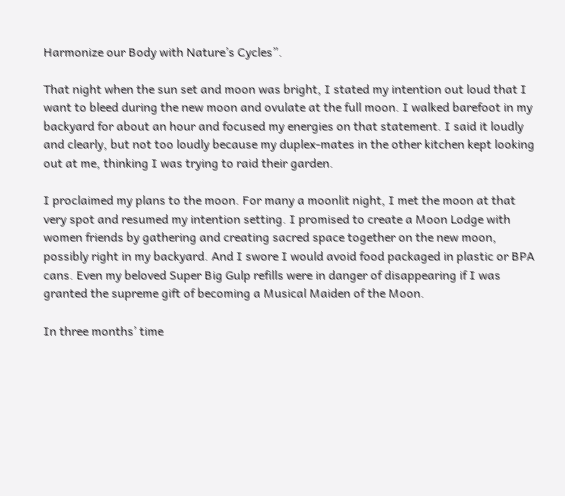Harmonize our Body with Nature’s Cycles”.

That night when the sun set and moon was bright, I stated my intention out loud that I want to bleed during the new moon and ovulate at the full moon. I walked barefoot in my backyard for about an hour and focused my energies on that statement. I said it loudly and clearly, but not too loudly because my duplex-mates in the other kitchen kept looking out at me, thinking I was trying to raid their garden.

I proclaimed my plans to the moon. For many a moonlit night, I met the moon at that very spot and resumed my intention setting. I promised to create a Moon Lodge with women friends by gathering and creating sacred space together on the new moon, possibly right in my backyard. And I swore I would avoid food packaged in plastic or BPA cans. Even my beloved Super Big Gulp refills were in danger of disappearing if I was granted the supreme gift of becoming a Musical Maiden of the Moon.

In three months’ time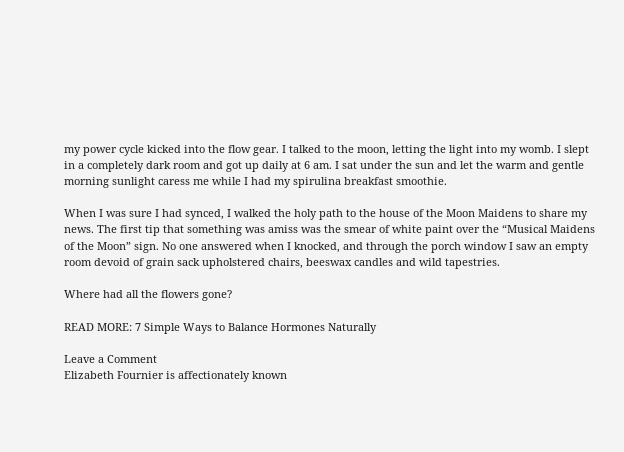my power cycle kicked into the flow gear. I talked to the moon, letting the light into my womb. I slept in a completely dark room and got up daily at 6 am. I sat under the sun and let the warm and gentle morning sunlight caress me while I had my spirulina breakfast smoothie.

When I was sure I had synced, I walked the holy path to the house of the Moon Maidens to share my news. The first tip that something was amiss was the smear of white paint over the “Musical Maidens of the Moon” sign. No one answered when I knocked, and through the porch window I saw an empty room devoid of grain sack upholstered chairs, beeswax candles and wild tapestries.

Where had all the flowers gone?

READ MORE: 7 Simple Ways to Balance Hormones Naturally

Leave a Comment
Elizabeth Fournier is affectionately known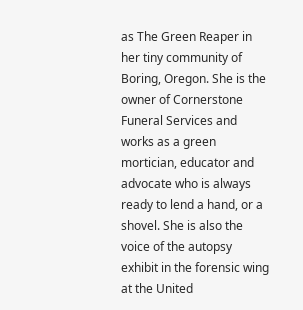as The Green Reaper in her tiny community of Boring, Oregon. She is the owner of Cornerstone Funeral Services and works as a green mortician, educator and advocate who is always ready to lend a hand, or a shovel. She is also the voice of the autopsy exhibit in the forensic wing at the United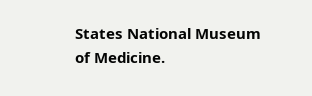States National Museum of Medicine.